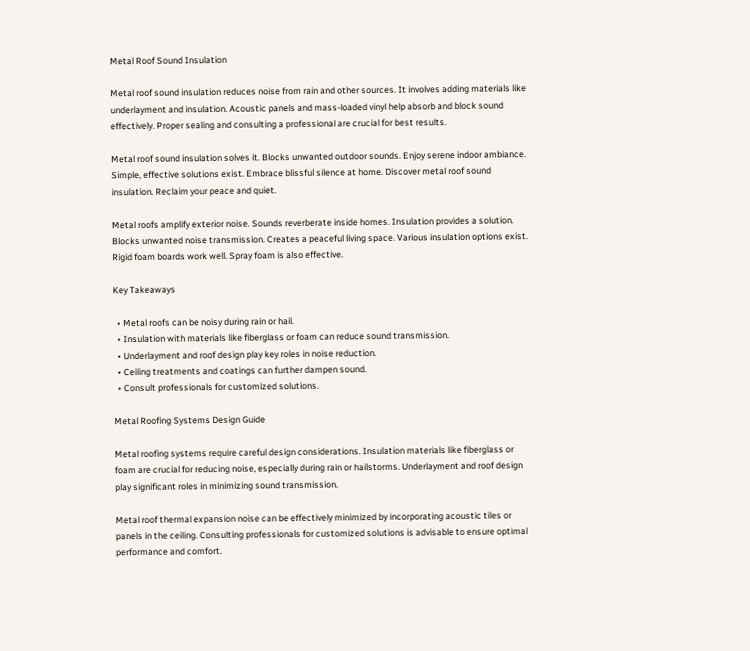Metal Roof Sound Insulation

Metal roof sound insulation reduces noise from rain and other sources. It involves adding materials like underlayment and insulation. Acoustic panels and mass-loaded vinyl help absorb and block sound effectively. Proper sealing and consulting a professional are crucial for best results.

Metal roof sound insulation solves it. Blocks unwanted outdoor sounds. Enjoy serene indoor ambiance. Simple, effective solutions exist. Embrace blissful silence at home. Discover metal roof sound insulation. Reclaim your peace and quiet.

Metal roofs amplify exterior noise. Sounds reverberate inside homes. Insulation provides a solution. Blocks unwanted noise transmission. Creates a peaceful living space. Various insulation options exist. Rigid foam boards work well. Spray foam is also effective.

Key Takeaways

  • Metal roofs can be noisy during rain or hail.
  • Insulation with materials like fiberglass or foam can reduce sound transmission.
  • Underlayment and roof design play key roles in noise reduction.
  • Ceiling treatments and coatings can further dampen sound.
  • Consult professionals for customized solutions.

Metal Roofing Systems Design Guide

Metal roofing systems require careful design considerations. Insulation materials like fiberglass or foam are crucial for reducing noise, especially during rain or hailstorms. Underlayment and roof design play significant roles in minimizing sound transmission.

Metal roof thermal expansion noise can be effectively minimized by incorporating acoustic tiles or panels in the ceiling. Consulting professionals for customized solutions is advisable to ensure optimal performance and comfort.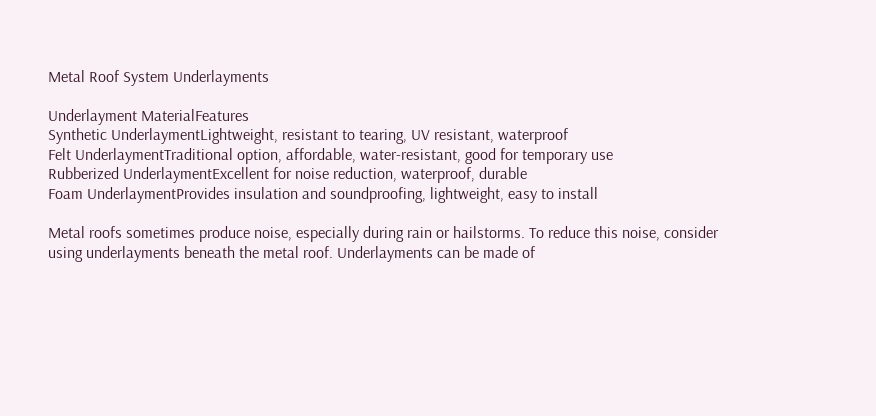Metal Roof System Underlayments

Underlayment MaterialFeatures
Synthetic UnderlaymentLightweight, resistant to tearing, UV resistant, waterproof
Felt UnderlaymentTraditional option, affordable, water-resistant, good for temporary use
Rubberized UnderlaymentExcellent for noise reduction, waterproof, durable
Foam UnderlaymentProvides insulation and soundproofing, lightweight, easy to install

Metal roofs sometimes produce noise, especially during rain or hailstorms. To reduce this noise, consider using underlayments beneath the metal roof. Underlayments can be made of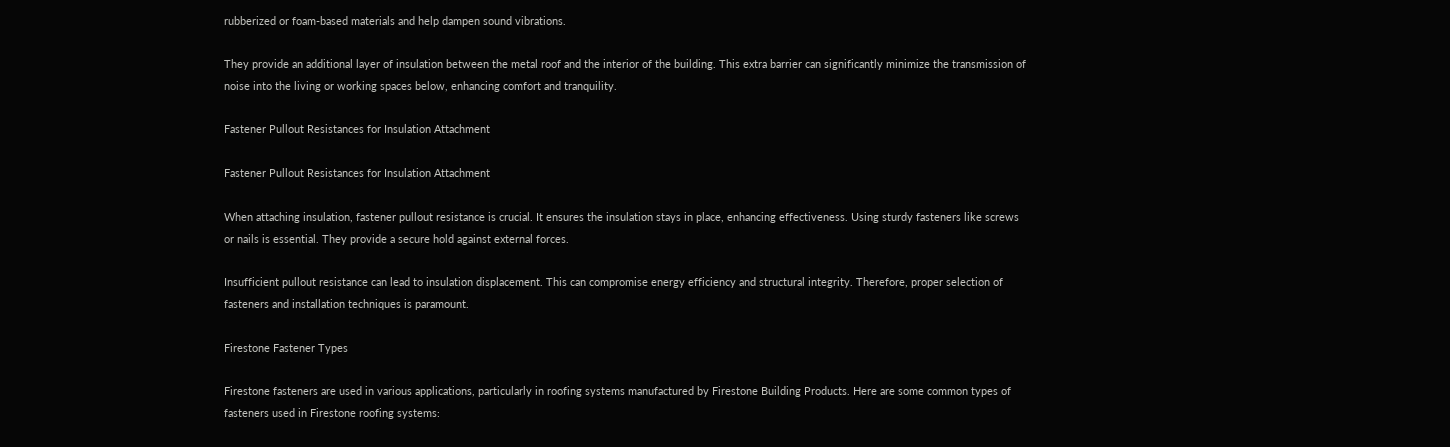rubberized or foam-based materials and help dampen sound vibrations.

They provide an additional layer of insulation between the metal roof and the interior of the building. This extra barrier can significantly minimize the transmission of noise into the living or working spaces below, enhancing comfort and tranquility.

Fastener Pullout Resistances for Insulation Attachment

Fastener Pullout Resistances for Insulation Attachment

When attaching insulation, fastener pullout resistance is crucial. It ensures the insulation stays in place, enhancing effectiveness. Using sturdy fasteners like screws or nails is essential. They provide a secure hold against external forces.

Insufficient pullout resistance can lead to insulation displacement. This can compromise energy efficiency and structural integrity. Therefore, proper selection of fasteners and installation techniques is paramount.

Firestone Fastener Types

Firestone fasteners are used in various applications, particularly in roofing systems manufactured by Firestone Building Products. Here are some common types of fasteners used in Firestone roofing systems: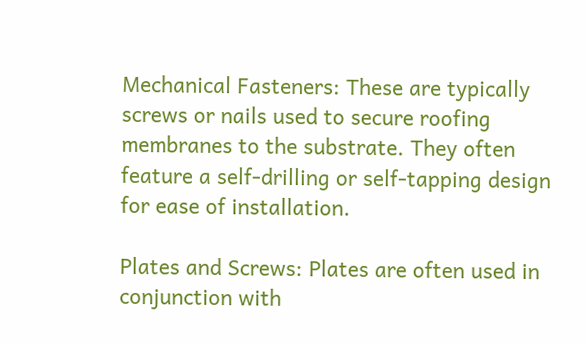Mechanical Fasteners: These are typically screws or nails used to secure roofing membranes to the substrate. They often feature a self-drilling or self-tapping design for ease of installation.

Plates and Screws: Plates are often used in conjunction with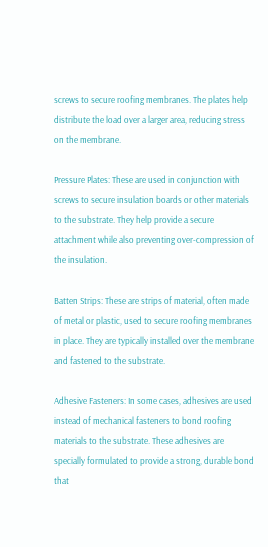screws to secure roofing membranes. The plates help distribute the load over a larger area, reducing stress on the membrane.

Pressure Plates: These are used in conjunction with screws to secure insulation boards or other materials to the substrate. They help provide a secure attachment while also preventing over-compression of the insulation.

Batten Strips: These are strips of material, often made of metal or plastic, used to secure roofing membranes in place. They are typically installed over the membrane and fastened to the substrate.

Adhesive Fasteners: In some cases, adhesives are used instead of mechanical fasteners to bond roofing materials to the substrate. These adhesives are specially formulated to provide a strong, durable bond that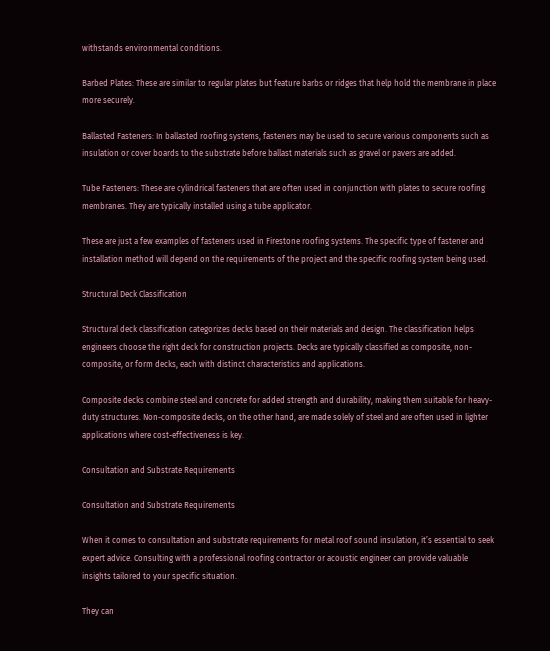withstands environmental conditions.

Barbed Plates: These are similar to regular plates but feature barbs or ridges that help hold the membrane in place more securely.

Ballasted Fasteners: In ballasted roofing systems, fasteners may be used to secure various components such as insulation or cover boards to the substrate before ballast materials such as gravel or pavers are added.

Tube Fasteners: These are cylindrical fasteners that are often used in conjunction with plates to secure roofing membranes. They are typically installed using a tube applicator.

These are just a few examples of fasteners used in Firestone roofing systems. The specific type of fastener and installation method will depend on the requirements of the project and the specific roofing system being used.

Structural Deck Classification

Structural deck classification categorizes decks based on their materials and design. The classification helps engineers choose the right deck for construction projects. Decks are typically classified as composite, non-composite, or form decks, each with distinct characteristics and applications.

Composite decks combine steel and concrete for added strength and durability, making them suitable for heavy-duty structures. Non-composite decks, on the other hand, are made solely of steel and are often used in lighter applications where cost-effectiveness is key.

Consultation and Substrate Requirements

Consultation and Substrate Requirements

When it comes to consultation and substrate requirements for metal roof sound insulation, it’s essential to seek expert advice. Consulting with a professional roofing contractor or acoustic engineer can provide valuable insights tailored to your specific situation.

They can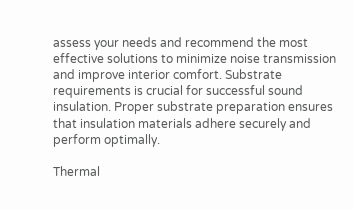assess your needs and recommend the most effective solutions to minimize noise transmission and improve interior comfort. Substrate requirements is crucial for successful sound insulation. Proper substrate preparation ensures that insulation materials adhere securely and perform optimally.

Thermal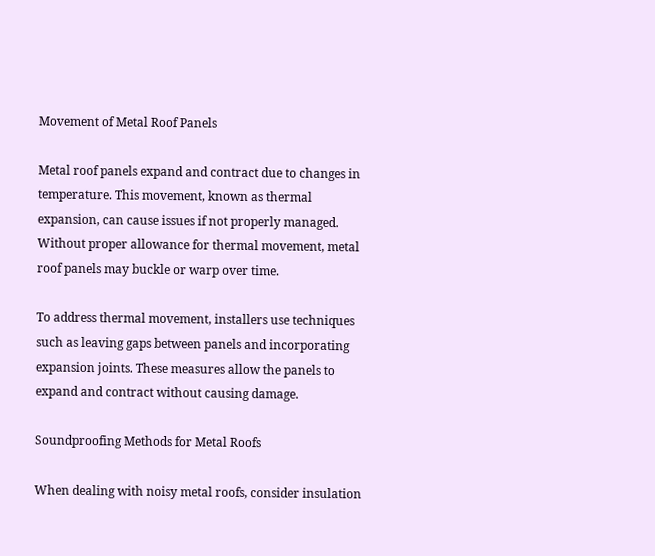Movement of Metal Roof Panels

Metal roof panels expand and contract due to changes in temperature. This movement, known as thermal expansion, can cause issues if not properly managed. Without proper allowance for thermal movement, metal roof panels may buckle or warp over time.

To address thermal movement, installers use techniques such as leaving gaps between panels and incorporating expansion joints. These measures allow the panels to expand and contract without causing damage.

Soundproofing Methods for Metal Roofs

When dealing with noisy metal roofs, consider insulation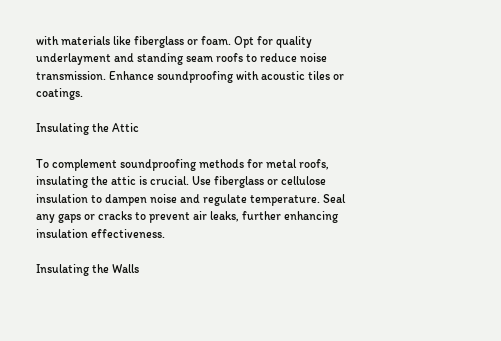with materials like fiberglass or foam. Opt for quality underlayment and standing seam roofs to reduce noise transmission. Enhance soundproofing with acoustic tiles or coatings.

Insulating the Attic

To complement soundproofing methods for metal roofs, insulating the attic is crucial. Use fiberglass or cellulose insulation to dampen noise and regulate temperature. Seal any gaps or cracks to prevent air leaks, further enhancing insulation effectiveness.

Insulating the Walls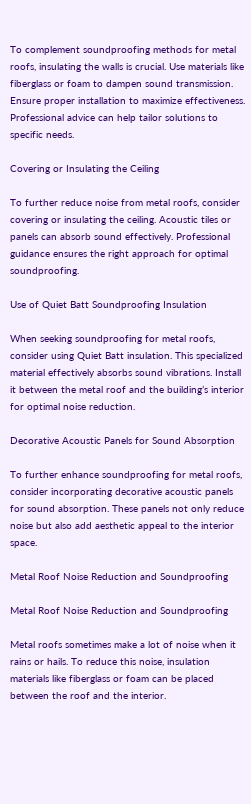To complement soundproofing methods for metal roofs, insulating the walls is crucial. Use materials like fiberglass or foam to dampen sound transmission. Ensure proper installation to maximize effectiveness. Professional advice can help tailor solutions to specific needs.

Covering or Insulating the Ceiling

To further reduce noise from metal roofs, consider covering or insulating the ceiling. Acoustic tiles or panels can absorb sound effectively. Professional guidance ensures the right approach for optimal soundproofing.

Use of Quiet Batt Soundproofing Insulation

When seeking soundproofing for metal roofs, consider using Quiet Batt insulation. This specialized material effectively absorbs sound vibrations. Install it between the metal roof and the building’s interior for optimal noise reduction.

Decorative Acoustic Panels for Sound Absorption

To further enhance soundproofing for metal roofs, consider incorporating decorative acoustic panels for sound absorption. These panels not only reduce noise but also add aesthetic appeal to the interior space.

Metal Roof Noise Reduction and Soundproofing

Metal Roof Noise Reduction and Soundproofing

Metal roofs sometimes make a lot of noise when it rains or hails. To reduce this noise, insulation materials like fiberglass or foam can be placed between the roof and the interior.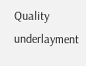Quality underlayment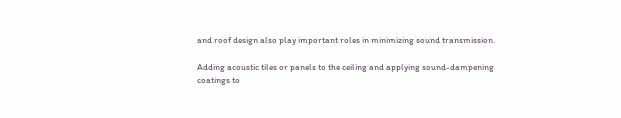and roof design also play important roles in minimizing sound transmission.

Adding acoustic tiles or panels to the ceiling and applying sound-dampening coatings to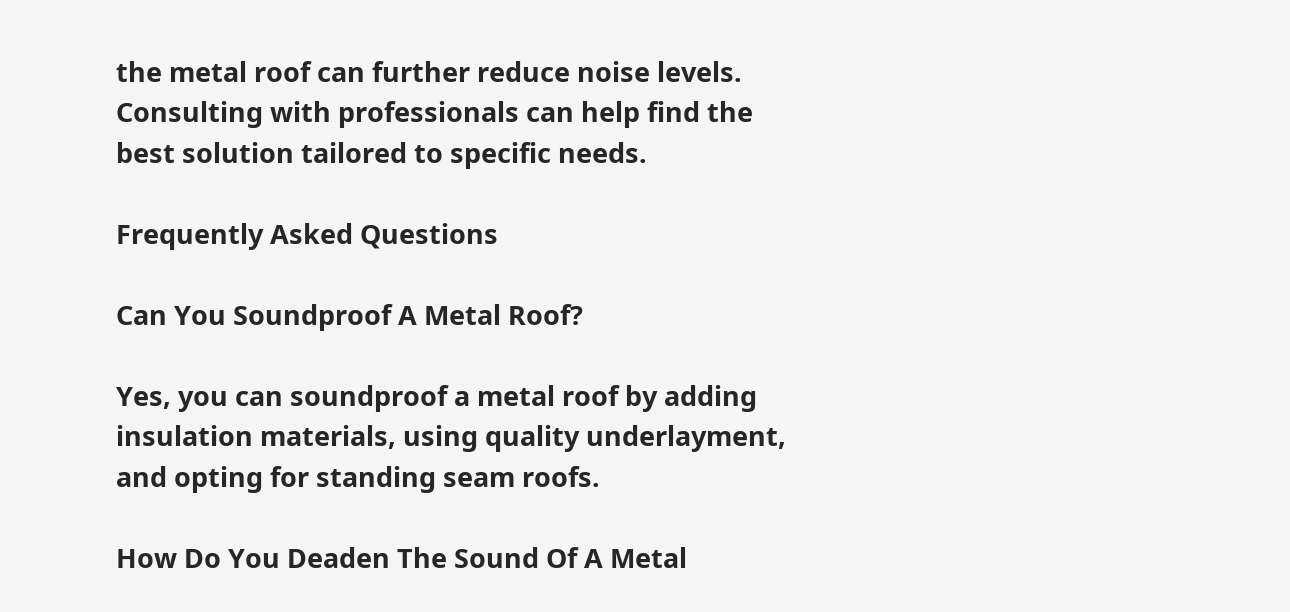the metal roof can further reduce noise levels. Consulting with professionals can help find the best solution tailored to specific needs.

Frequently Asked Questions

Can You Soundproof A Metal Roof?

Yes, you can soundproof a metal roof by adding insulation materials, using quality underlayment, and opting for standing seam roofs.

How Do You Deaden The Sound Of A Metal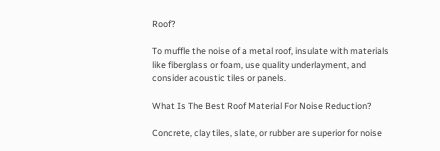Roof?

To muffle the noise of a metal roof, insulate with materials like fiberglass or foam, use quality underlayment, and consider acoustic tiles or panels.

What Is The Best Roof Material For Noise Reduction?

Concrete, clay tiles, slate, or rubber are superior for noise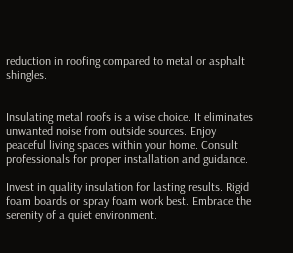reduction in roofing compared to metal or asphalt shingles.


Insulating metal roofs is a wise choice. It eliminates unwanted noise from outside sources. Enjoy peaceful living spaces within your home. Consult professionals for proper installation and guidance.

Invest in quality insulation for lasting results. Rigid foam boards or spray foam work best. Embrace the serenity of a quiet environment.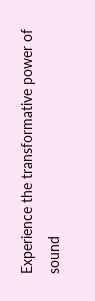Experience the transformative power of sound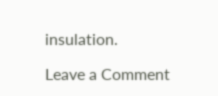insulation.

Leave a Comment